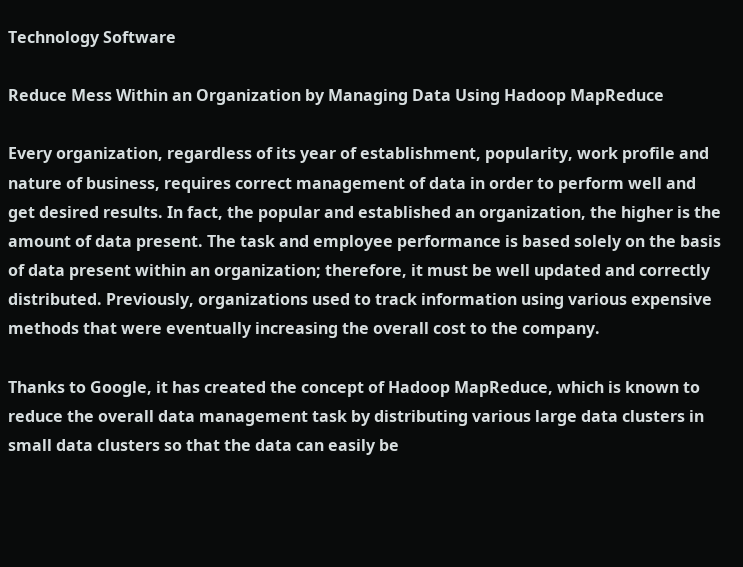Technology Software

Reduce Mess Within an Organization by Managing Data Using Hadoop MapReduce

Every organization, regardless of its year of establishment, popularity, work profile and nature of business, requires correct management of data in order to perform well and get desired results. In fact, the popular and established an organization, the higher is the amount of data present. The task and employee performance is based solely on the basis of data present within an organization; therefore, it must be well updated and correctly distributed. Previously, organizations used to track information using various expensive methods that were eventually increasing the overall cost to the company.

Thanks to Google, it has created the concept of Hadoop MapReduce, which is known to reduce the overall data management task by distributing various large data clusters in small data clusters so that the data can easily be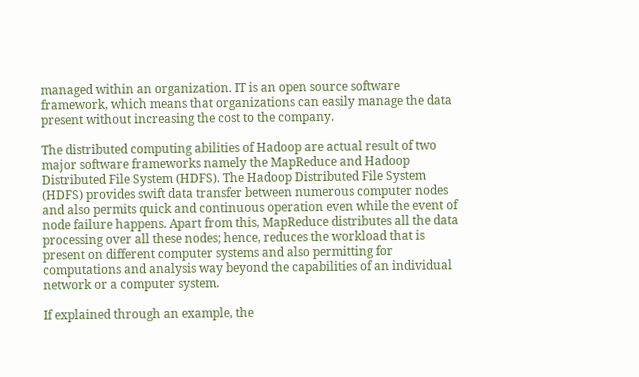managed within an organization. IT is an open source software framework, which means that organizations can easily manage the data present without increasing the cost to the company.

The distributed computing abilities of Hadoop are actual result of two major software frameworks namely the MapReduce and Hadoop Distributed File System (HDFS). The Hadoop Distributed File System (HDFS) provides swift data transfer between numerous computer nodes and also permits quick and continuous operation even while the event of node failure happens. Apart from this, MapReduce distributes all the data processing over all these nodes; hence, reduces the workload that is present on different computer systems and also permitting for computations and analysis way beyond the capabilities of an individual network or a computer system.

If explained through an example, the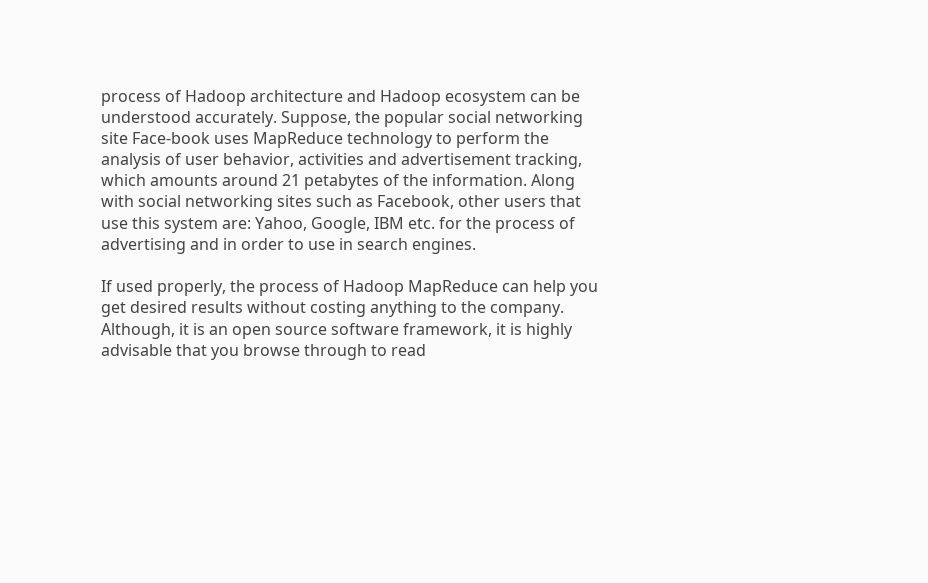process of Hadoop architecture and Hadoop ecosystem can be understood accurately. Suppose, the popular social networking site Face-book uses MapReduce technology to perform the analysis of user behavior, activities and advertisement tracking, which amounts around 21 petabytes of the information. Along with social networking sites such as Facebook, other users that use this system are: Yahoo, Google, IBM etc. for the process of advertising and in order to use in search engines.

If used properly, the process of Hadoop MapReduce can help you get desired results without costing anything to the company. Although, it is an open source software framework, it is highly advisable that you browse through to read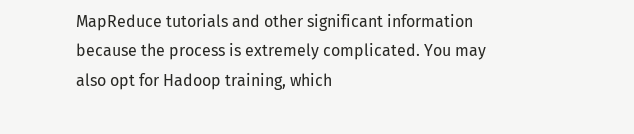MapReduce tutorials and other significant information because the process is extremely complicated. You may also opt for Hadoop training, which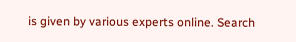is given by various experts online. Search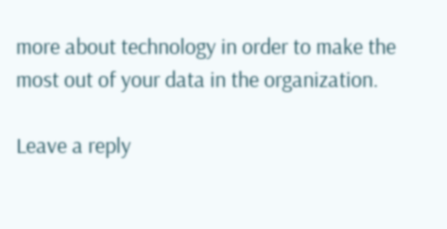more about technology in order to make the most out of your data in the organization.

Leave a reply